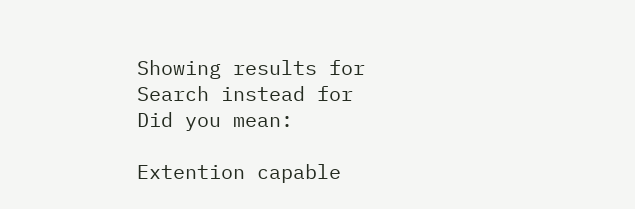Showing results for
Search instead for
Did you mean:

Extention capable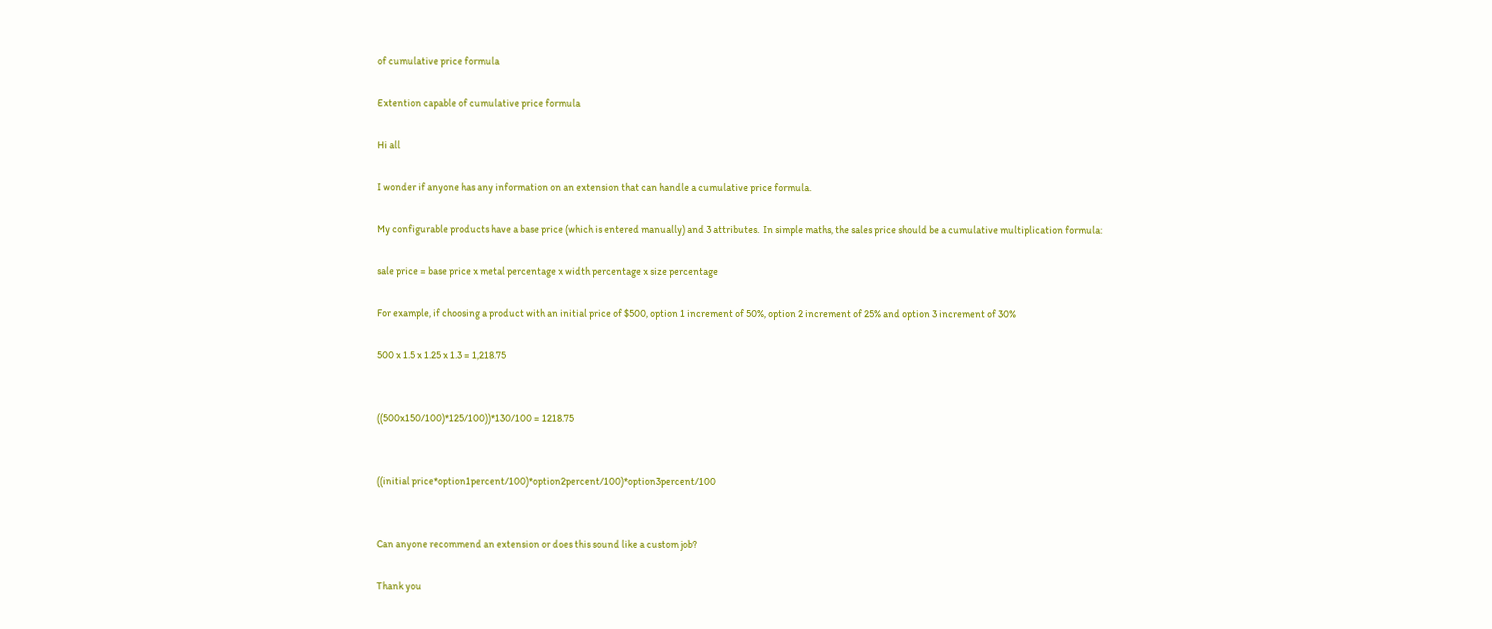of cumulative price formula

Extention capable of cumulative price formula

Hi all

I wonder if anyone has any information on an extension that can handle a cumulative price formula.

My configurable products have a base price (which is entered manually) and 3 attributes.  In simple maths, the sales price should be a cumulative multiplication formula:

sale price = base price x metal percentage x width percentage x size percentage

For example, if choosing a product with an initial price of $500, option 1 increment of 50%, option 2 increment of 25% and option 3 increment of 30%

500 x 1.5 x 1.25 x 1.3 = 1,218.75


((500x150/100)*125/100))*130/100 = 1218.75


((initial price*option1percent/100)*option2percent/100)*option3percent/100


Can anyone recommend an extension or does this sound like a custom job?

Thank you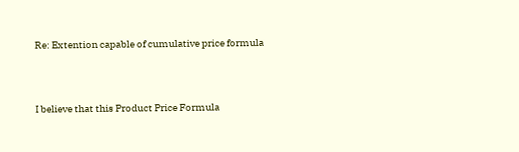Re: Extention capable of cumulative price formula



I believe that this Product Price Formula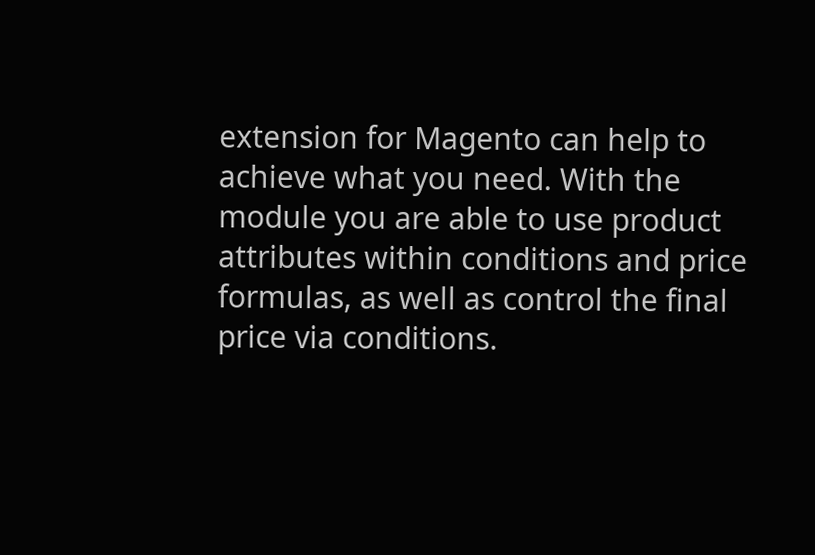extension for Magento can help to achieve what you need. With the module you are able to use product attributes within conditions and price formulas, as well as control the final price via conditions.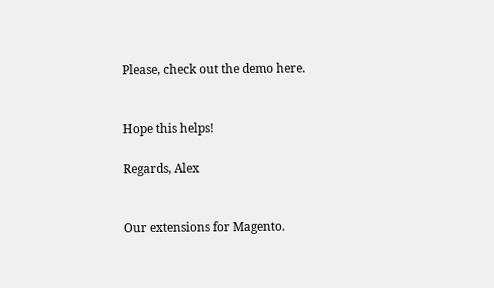Please, check out the demo here.


Hope this helps!

Regards, Alex


Our extensions for Magento.